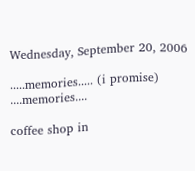Wednesday, September 20, 2006

.....memories..... (i promise) ....memories....

coffee shop in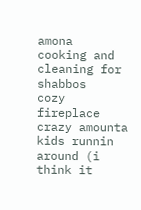amona
cooking and cleaning for shabbos
cozy fireplace
crazy amounta kids runnin around (i think it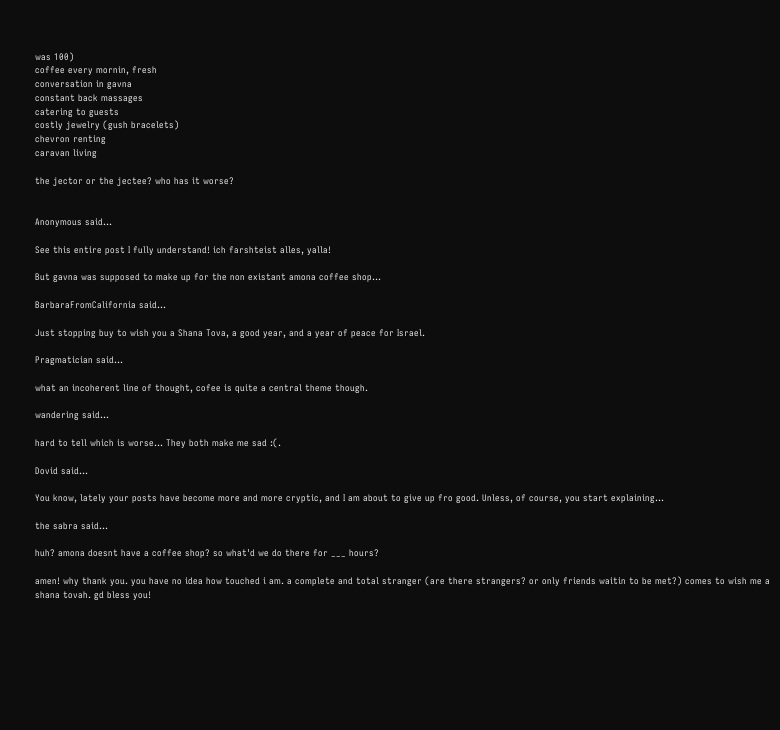was 100)
coffee every mornin, fresh
conversation in gavna
constant back massages
catering to guests
costly jewelry (gush bracelets)
chevron renting
caravan living

the jector or the jectee? who has it worse?


Anonymous said...

See this entire post I fully understand! ich farshteist alles, yalla!

But gavna was supposed to make up for the non existant amona coffee shop...

BarbaraFromCalifornia said...

Just stopping buy to wish you a Shana Tova, a good year, and a year of peace for Israel.

Pragmatician said...

what an incoherent line of thought, cofee is quite a central theme though.

wandering said...

hard to tell which is worse... They both make me sad :(.

Dovid said...

You know, lately your posts have become more and more cryptic, and I am about to give up fro good. Unless, of course, you start explaining...

the sabra said...

huh? amona doesnt have a coffee shop? so what'd we do there for ___ hours?

amen! why thank you. you have no idea how touched i am. a complete and total stranger (are there strangers? or only friends waitin to be met?) comes to wish me a shana tovah. gd bless you!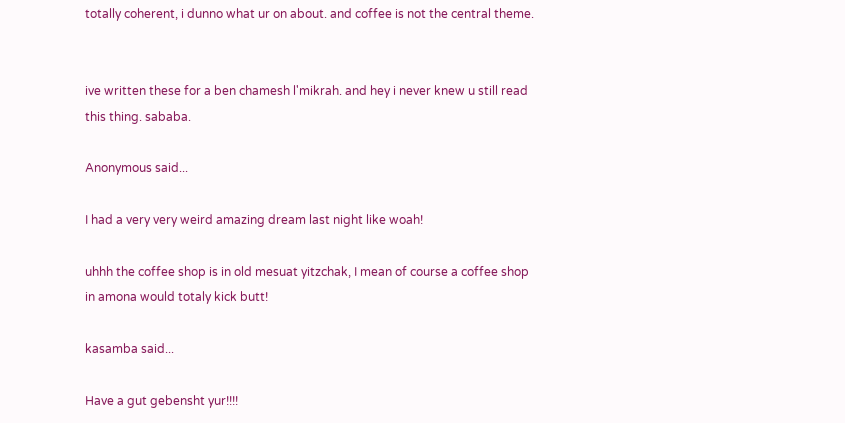totally coherent, i dunno what ur on about. and coffee is not the central theme.


ive written these for a ben chamesh l'mikrah. and hey i never knew u still read this thing. sababa.

Anonymous said...

I had a very very weird amazing dream last night like woah!

uhhh the coffee shop is in old mesuat yitzchak, I mean of course a coffee shop in amona would totaly kick butt!

kasamba said...

Have a gut gebensht yur!!!!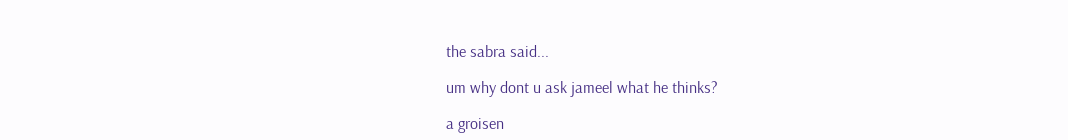the sabra said...

um why dont u ask jameel what he thinks?

a groisen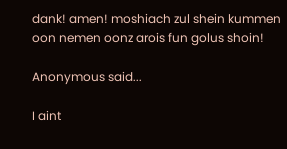dank! amen! moshiach zul shein kummen oon nemen oonz arois fun golus shoin!

Anonymous said...

I aint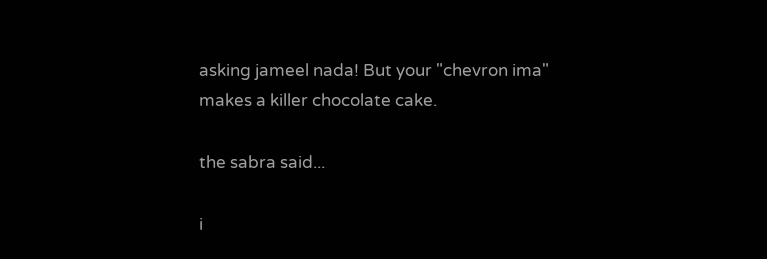asking jameel nada! But your "chevron ima" makes a killer chocolate cake.

the sabra said...

i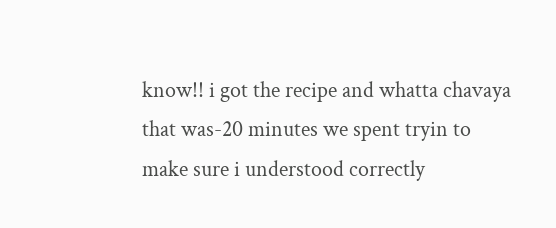know!! i got the recipe and whatta chavaya that was-20 minutes we spent tryin to make sure i understood correctly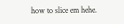how to slice em hehe.